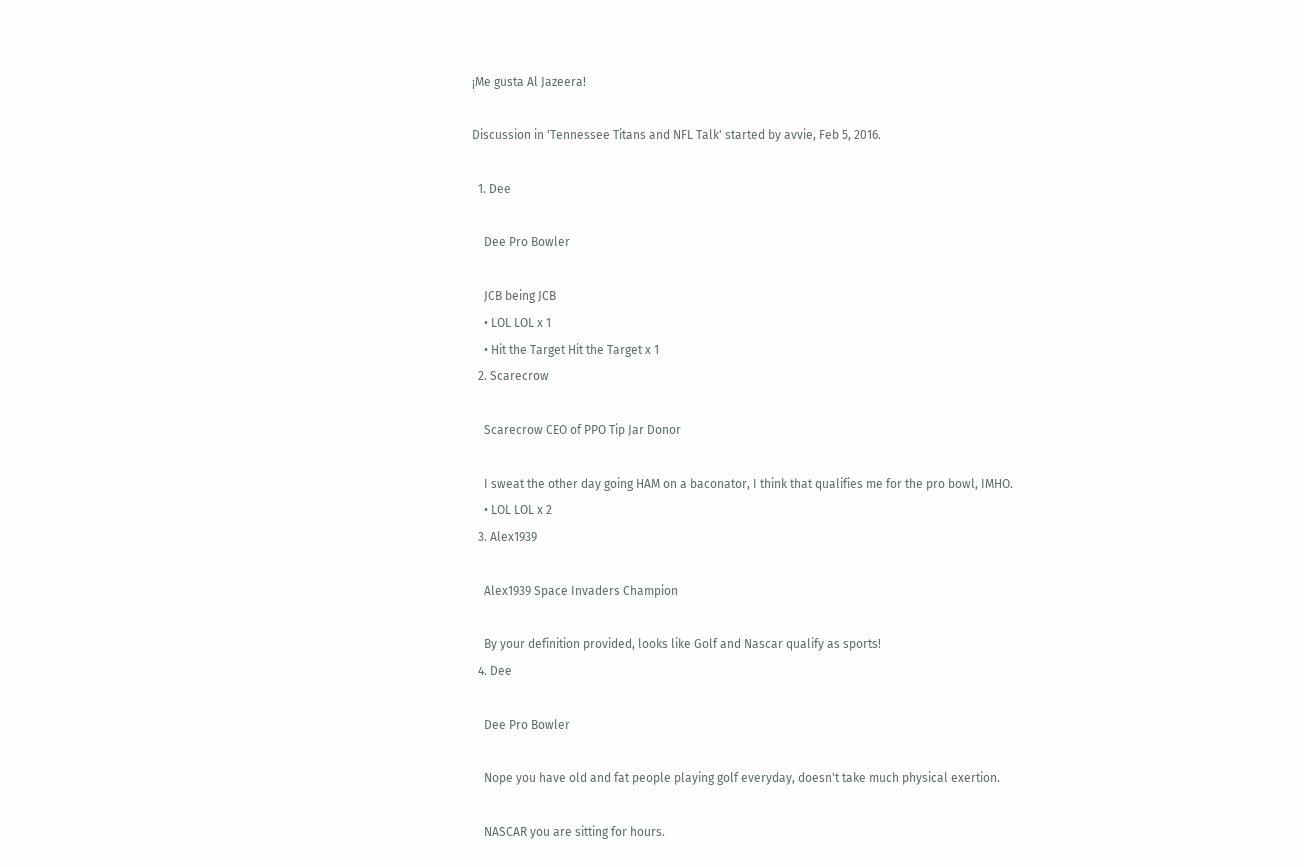¡Me gusta Al Jazeera!

Discussion in 'Tennessee Titans and NFL Talk' started by avvie, Feb 5, 2016.

  1. Dee

    Dee Pro Bowler

    JCB being JCB
    • LOL LOL x 1
    • Hit the Target Hit the Target x 1
  2. Scarecrow

    Scarecrow CEO of PPO Tip Jar Donor

    I sweat the other day going HAM on a baconator, I think that qualifies me for the pro bowl, IMHO.
    • LOL LOL x 2
  3. Alex1939

    Alex1939 Space Invaders Champion

    By your definition provided, looks like Golf and Nascar qualify as sports!
  4. Dee

    Dee Pro Bowler

    Nope you have old and fat people playing golf everyday, doesn't take much physical exertion.

    NASCAR you are sitting for hours.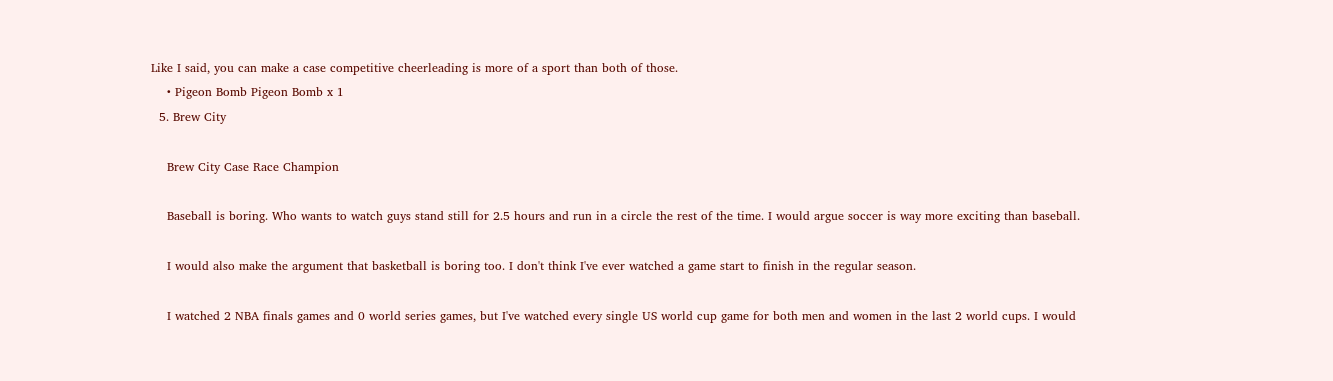Like I said, you can make a case competitive cheerleading is more of a sport than both of those.
    • Pigeon Bomb Pigeon Bomb x 1
  5. Brew City

    Brew City Case Race Champion

    Baseball is boring. Who wants to watch guys stand still for 2.5 hours and run in a circle the rest of the time. I would argue soccer is way more exciting than baseball.

    I would also make the argument that basketball is boring too. I don't think I've ever watched a game start to finish in the regular season.

    I watched 2 NBA finals games and 0 world series games, but I've watched every single US world cup game for both men and women in the last 2 world cups. I would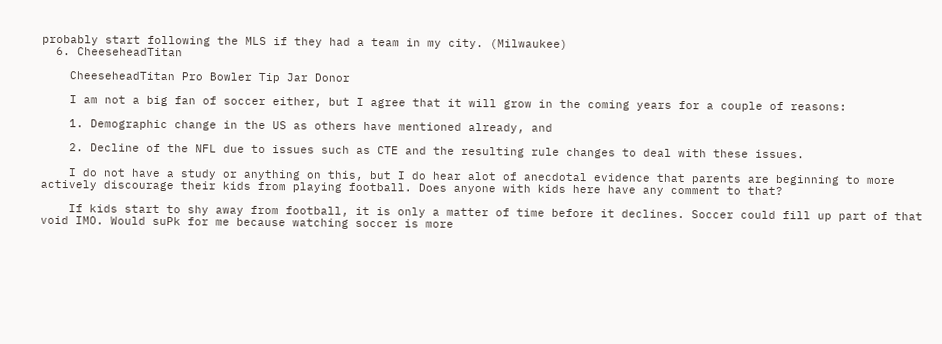probably start following the MLS if they had a team in my city. (Milwaukee)
  6. CheeseheadTitan

    CheeseheadTitan Pro Bowler Tip Jar Donor

    I am not a big fan of soccer either, but I agree that it will grow in the coming years for a couple of reasons:

    1. Demographic change in the US as others have mentioned already, and

    2. Decline of the NFL due to issues such as CTE and the resulting rule changes to deal with these issues.

    I do not have a study or anything on this, but I do hear alot of anecdotal evidence that parents are beginning to more actively discourage their kids from playing football. Does anyone with kids here have any comment to that?

    If kids start to shy away from football, it is only a matter of time before it declines. Soccer could fill up part of that void IMO. Would suPk for me because watching soccer is more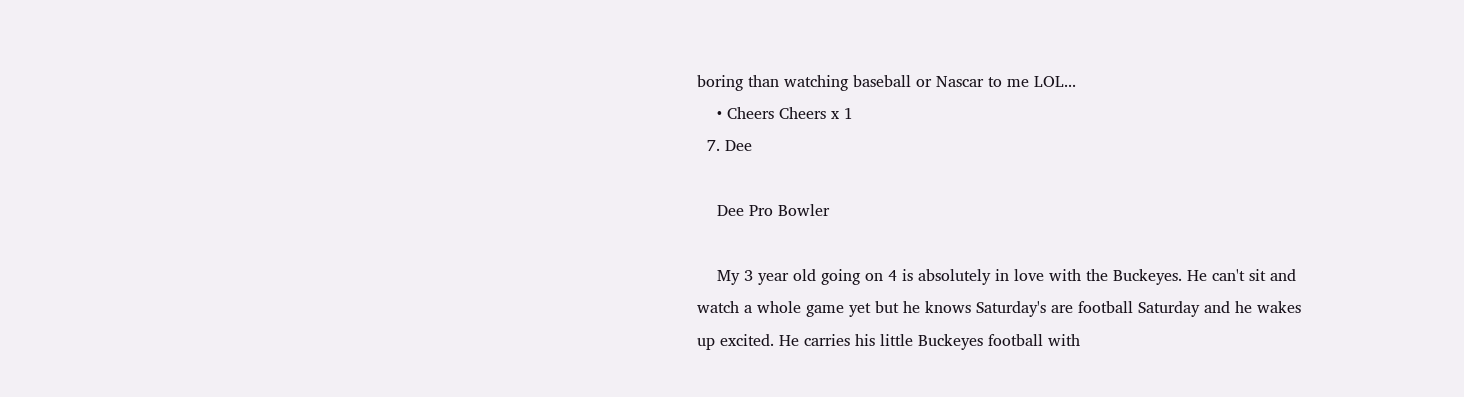boring than watching baseball or Nascar to me LOL...
    • Cheers Cheers x 1
  7. Dee

    Dee Pro Bowler

    My 3 year old going on 4 is absolutely in love with the Buckeyes. He can't sit and watch a whole game yet but he knows Saturday's are football Saturday and he wakes up excited. He carries his little Buckeyes football with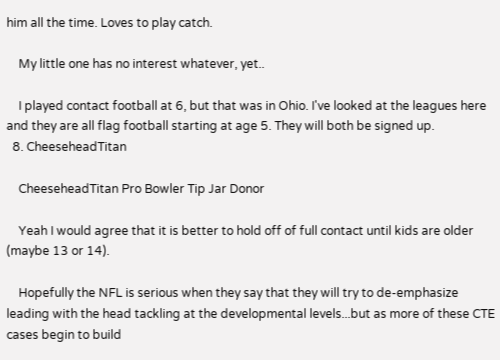him all the time. Loves to play catch.

    My little one has no interest whatever, yet..

    I played contact football at 6, but that was in Ohio. I've looked at the leagues here and they are all flag football starting at age 5. They will both be signed up.
  8. CheeseheadTitan

    CheeseheadTitan Pro Bowler Tip Jar Donor

    Yeah I would agree that it is better to hold off of full contact until kids are older (maybe 13 or 14).

    Hopefully the NFL is serious when they say that they will try to de-emphasize leading with the head tackling at the developmental levels...but as more of these CTE cases begin to build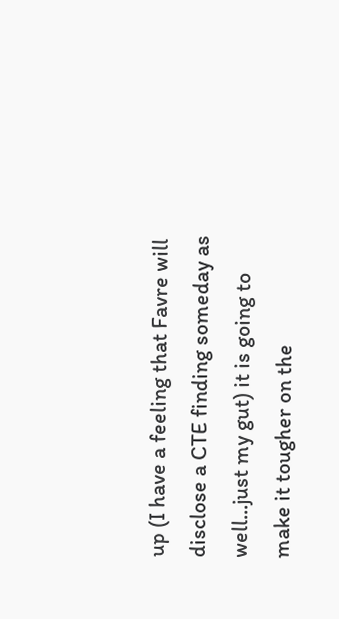up (I have a feeling that Favre will disclose a CTE finding someday as well...just my gut) it is going to make it tougher on the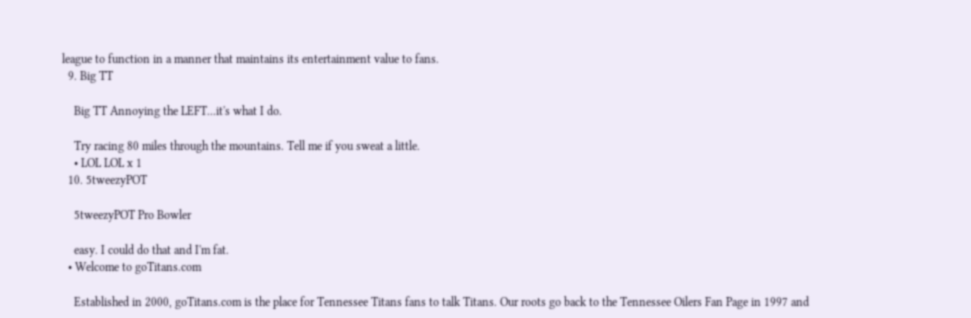league to function in a manner that maintains its entertainment value to fans.
  9. Big TT

    Big TT Annoying the LEFT...it's what I do.

    Try racing 80 miles through the mountains. Tell me if you sweat a little.
    • LOL LOL x 1
  10. 5tweezyPOT

    5tweezyPOT Pro Bowler

    easy. I could do that and I'm fat.
  • Welcome to goTitans.com

    Established in 2000, goTitans.com is the place for Tennessee Titans fans to talk Titans. Our roots go back to the Tennessee Oilers Fan Page in 1997 and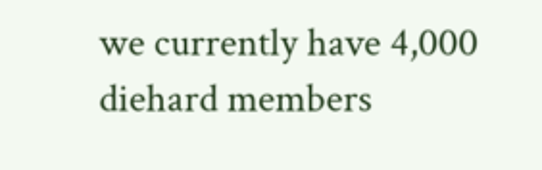we currently have 4,000 diehard members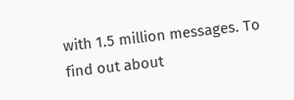with 1.5 million messages. To find out about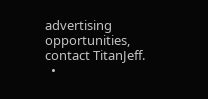advertising opportunities, contact TitanJeff.
  •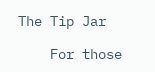The Tip Jar

    For those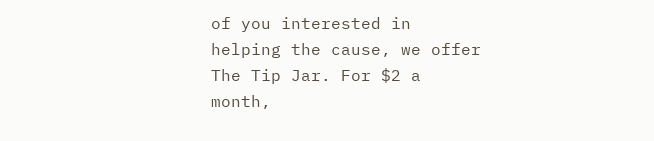of you interested in helping the cause, we offer The Tip Jar. For $2 a month,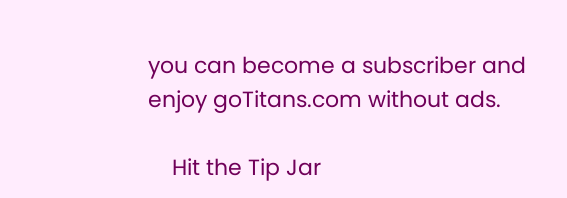you can become a subscriber and enjoy goTitans.com without ads.

    Hit the Tip Jar